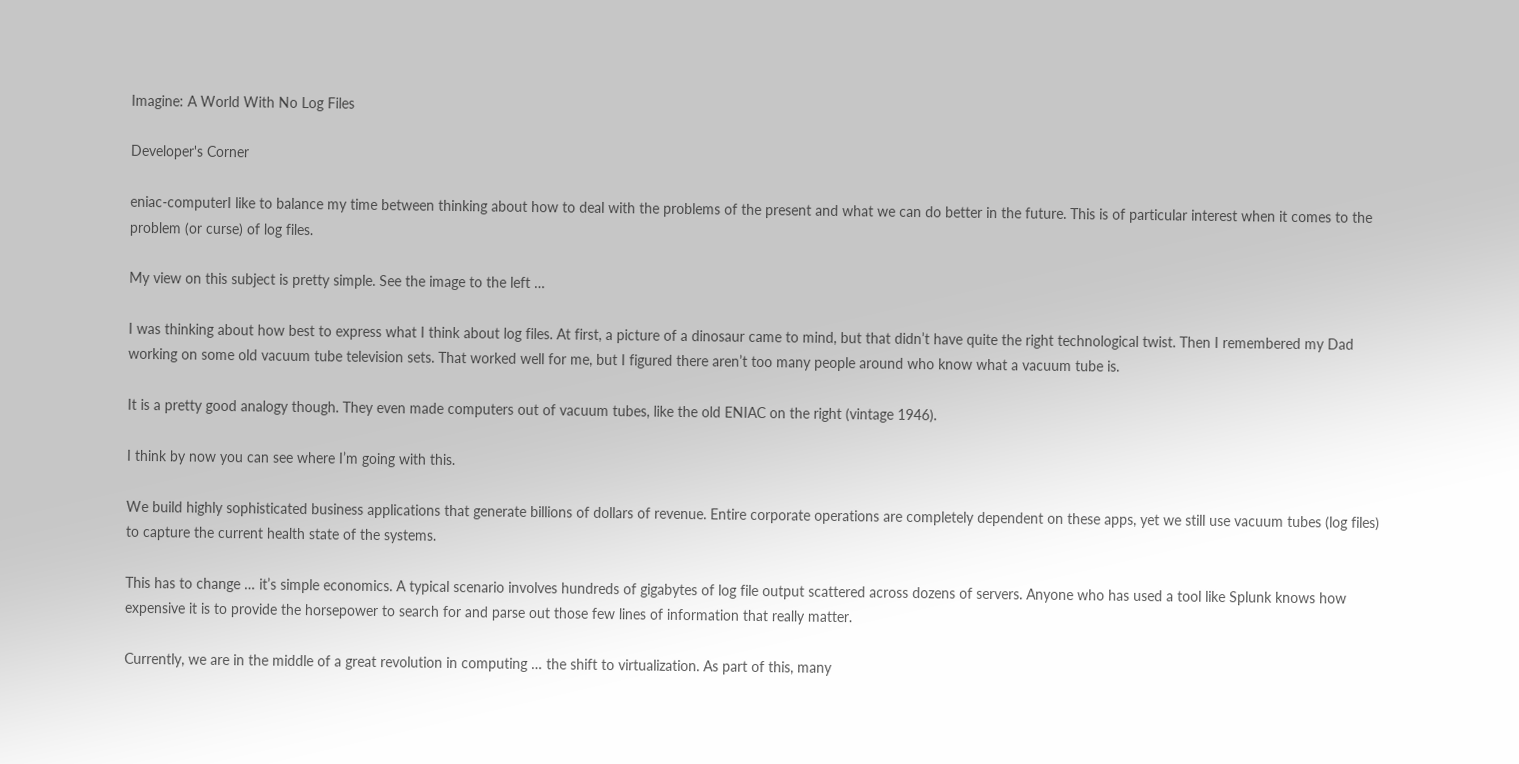Imagine: A World With No Log Files

Developer's Corner

eniac-computerI like to balance my time between thinking about how to deal with the problems of the present and what we can do better in the future. This is of particular interest when it comes to the problem (or curse) of log files.

My view on this subject is pretty simple. See the image to the left …

I was thinking about how best to express what I think about log files. At first, a picture of a dinosaur came to mind, but that didn’t have quite the right technological twist. Then I remembered my Dad working on some old vacuum tube television sets. That worked well for me, but I figured there aren’t too many people around who know what a vacuum tube is.

It is a pretty good analogy though. They even made computers out of vacuum tubes, like the old ENIAC on the right (vintage 1946).

I think by now you can see where I’m going with this.

We build highly sophisticated business applications that generate billions of dollars of revenue. Entire corporate operations are completely dependent on these apps, yet we still use vacuum tubes (log files) to capture the current health state of the systems.

This has to change … it’s simple economics. A typical scenario involves hundreds of gigabytes of log file output scattered across dozens of servers. Anyone who has used a tool like Splunk knows how expensive it is to provide the horsepower to search for and parse out those few lines of information that really matter.

Currently, we are in the middle of a great revolution in computing … the shift to virtualization. As part of this, many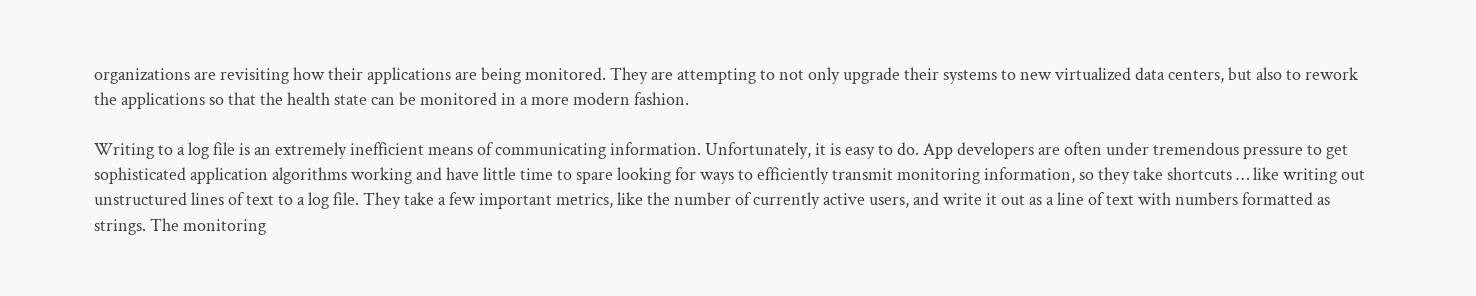organizations are revisiting how their applications are being monitored. They are attempting to not only upgrade their systems to new virtualized data centers, but also to rework the applications so that the health state can be monitored in a more modern fashion.

Writing to a log file is an extremely inefficient means of communicating information. Unfortunately, it is easy to do. App developers are often under tremendous pressure to get sophisticated application algorithms working and have little time to spare looking for ways to efficiently transmit monitoring information, so they take shortcuts … like writing out unstructured lines of text to a log file. They take a few important metrics, like the number of currently active users, and write it out as a line of text with numbers formatted as strings. The monitoring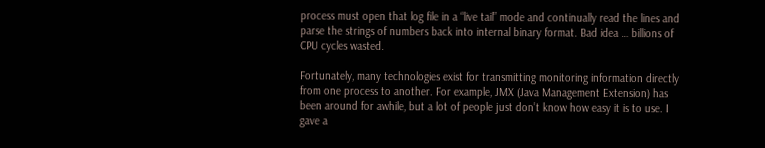process must open that log file in a “live tail” mode and continually read the lines and parse the strings of numbers back into internal binary format. Bad idea … billions of CPU cycles wasted.

Fortunately, many technologies exist for transmitting monitoring information directly from one process to another. For example, JMX (Java Management Extension) has been around for awhile, but a lot of people just don’t know how easy it is to use. I gave a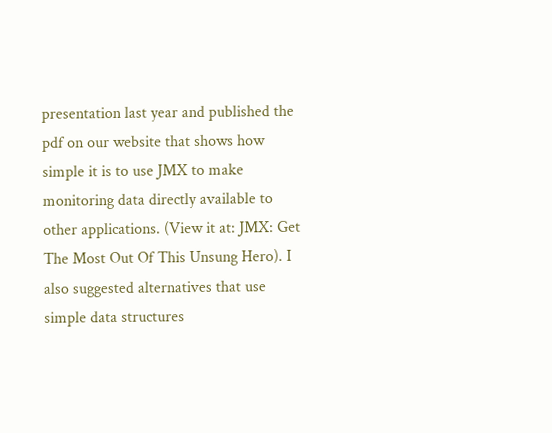presentation last year and published the pdf on our website that shows how simple it is to use JMX to make monitoring data directly available to other applications. (View it at: JMX: Get The Most Out Of This Unsung Hero). I also suggested alternatives that use simple data structures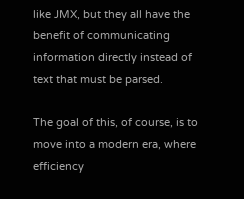like JMX, but they all have the benefit of communicating information directly instead of text that must be parsed.

The goal of this, of course, is to move into a modern era, where efficiency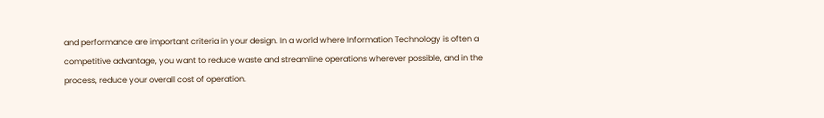and performance are important criteria in your design. In a world where Information Technology is often a competitive advantage, you want to reduce waste and streamline operations wherever possible, and in the process, reduce your overall cost of operation.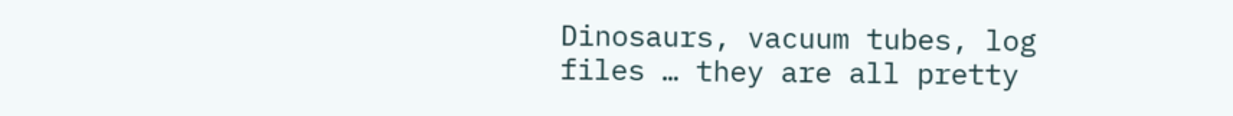Dinosaurs, vacuum tubes, log files … they are all pretty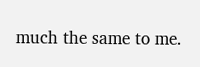much the same to me.